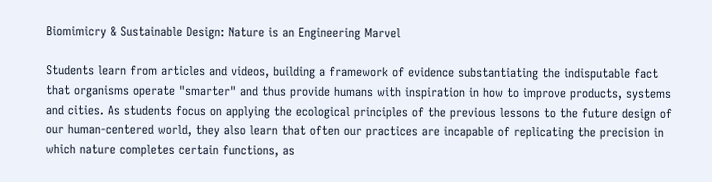Biomimicry & Sustainable Design: Nature is an Engineering Marvel

Students learn from articles and videos, building a framework of evidence substantiating the indisputable fact that organisms operate "smarter" and thus provide humans with inspiration in how to improve products, systems and cities. As students focus on applying the ecological principles of the previous lessons to the future design of our human-centered world, they also learn that often our practices are incapable of replicating the precision in which nature completes certain functions, as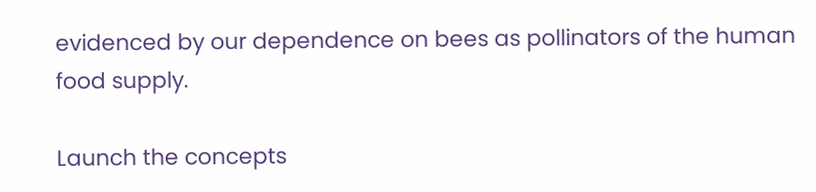evidenced by our dependence on bees as pollinators of the human food supply.

Launch the concepts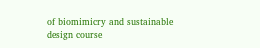of biomimicry and sustainable design course